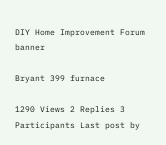DIY Home Improvement Forum banner

Bryant 399 furnace

1290 Views 2 Replies 3 Participants Last post by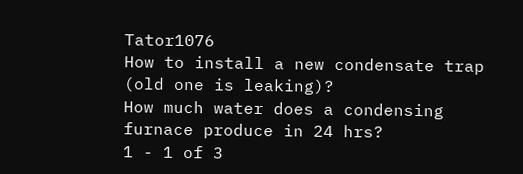Tator1076
How to install a new condensate trap (old one is leaking)?
How much water does a condensing furnace produce in 24 hrs?
1 - 1 of 3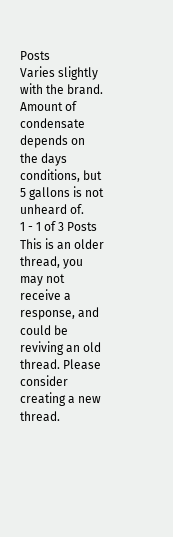Posts
Varies slightly with the brand. Amount of condensate depends on the days conditions, but 5 gallons is not unheard of.
1 - 1 of 3 Posts
This is an older thread, you may not receive a response, and could be reviving an old thread. Please consider creating a new thread.